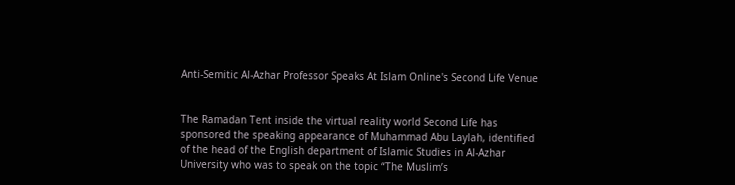Anti-Semitic Al-Azhar Professor Speaks At Islam Online's Second Life Venue


The Ramadan Tent inside the virtual reality world Second Life has sponsored the speaking appearance of Muhammad Abu Laylah, identified of the head of the English department of Islamic Studies in Al-Azhar University who was to speak on the topic “The Muslim’s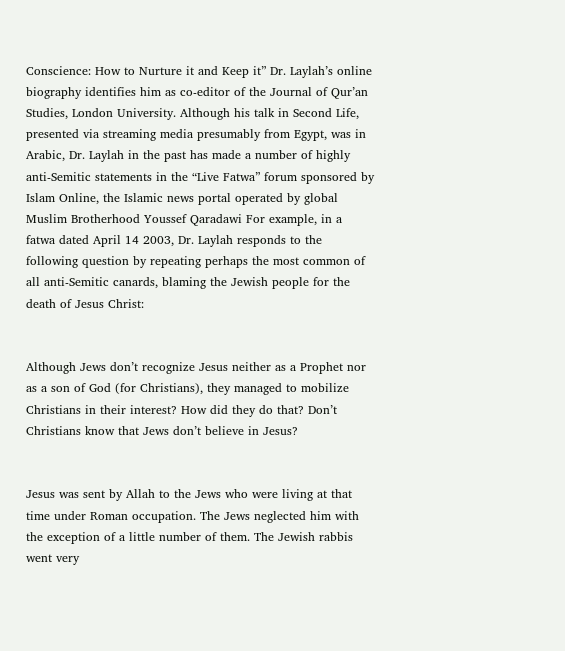Conscience: How to Nurture it and Keep it” Dr. Laylah’s online biography identifies him as co-editor of the Journal of Qur’an Studies, London University. Although his talk in Second Life, presented via streaming media presumably from Egypt, was in Arabic, Dr. Laylah in the past has made a number of highly anti-Semitic statements in the “Live Fatwa” forum sponsored by Islam Online, the Islamic news portal operated by global Muslim Brotherhood Youssef Qaradawi For example, in a fatwa dated April 14 2003, Dr. Laylah responds to the following question by repeating perhaps the most common of all anti-Semitic canards, blaming the Jewish people for the death of Jesus Christ:


Although Jews don’t recognize Jesus neither as a Prophet nor as a son of God (for Christians), they managed to mobilize Christians in their interest? How did they do that? Don’t Christians know that Jews don’t believe in Jesus?


Jesus was sent by Allah to the Jews who were living at that time under Roman occupation. The Jews neglected him with the exception of a little number of them. The Jewish rabbis went very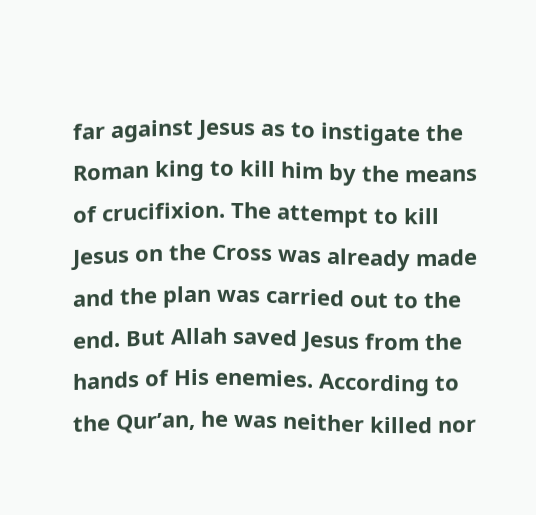far against Jesus as to instigate the Roman king to kill him by the means of crucifixion. The attempt to kill Jesus on the Cross was already made and the plan was carried out to the end. But Allah saved Jesus from the hands of His enemies. According to the Qur’an, he was neither killed nor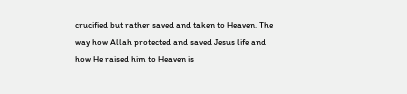crucified but rather saved and taken to Heaven. The way how Allah protected and saved Jesus life and how He raised him to Heaven is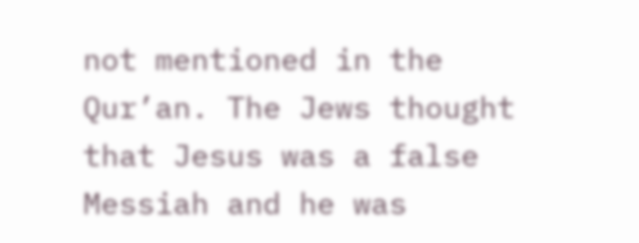not mentioned in the Qur’an. The Jews thought that Jesus was a false Messiah and he was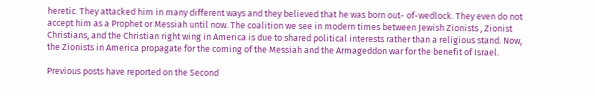heretic. They attacked him in many different ways and they believed that he was born out- of-wedlock. They even do not accept him as a Prophet or Messiah until now. The coalition we see in modern times between Jewish Zionists , Zionist Christians, and the Christian right wing in America is due to shared political interests rather than a religious stand. Now, the Zionists in America propagate for the coming of the Messiah and the Armageddon war for the benefit of Israel.

Previous posts have reported on the Second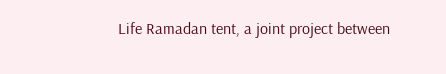Life Ramadan tent, a joint project between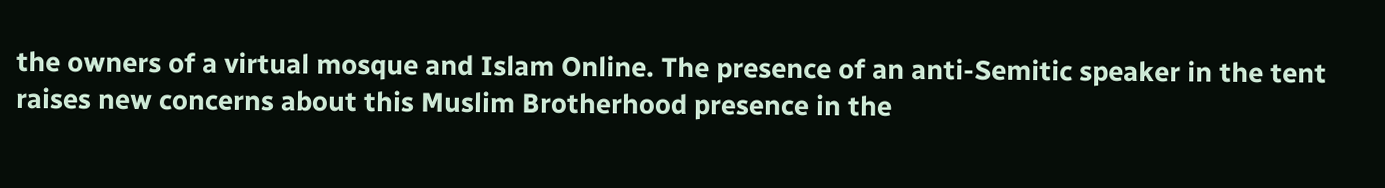the owners of a virtual mosque and Islam Online. The presence of an anti-Semitic speaker in the tent raises new concerns about this Muslim Brotherhood presence in the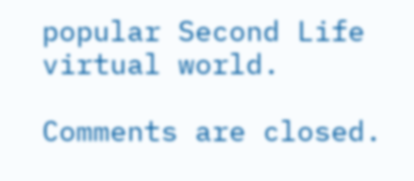popular Second Life virtual world.

Comments are closed.